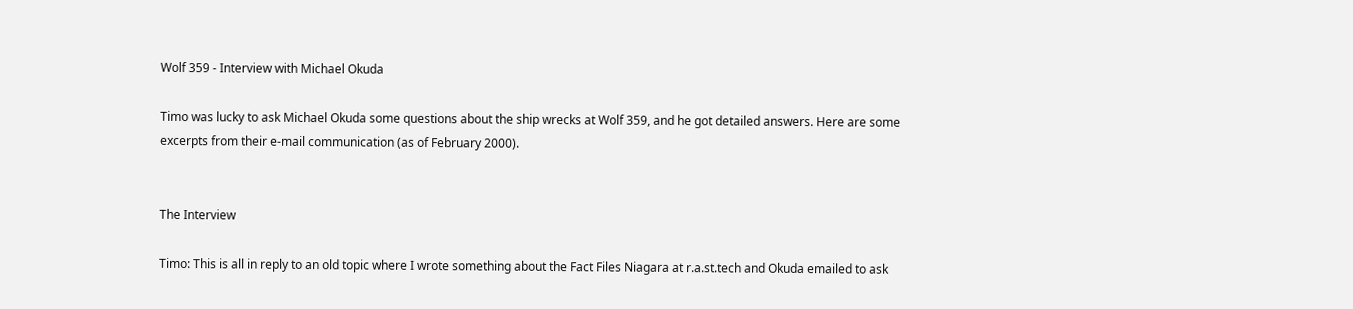Wolf 359 - Interview with Michael Okuda

Timo was lucky to ask Michael Okuda some questions about the ship wrecks at Wolf 359, and he got detailed answers. Here are some excerpts from their e-mail communication (as of February 2000).


The Interview

Timo: This is all in reply to an old topic where I wrote something about the Fact Files Niagara at r.a.st.tech and Okuda emailed to ask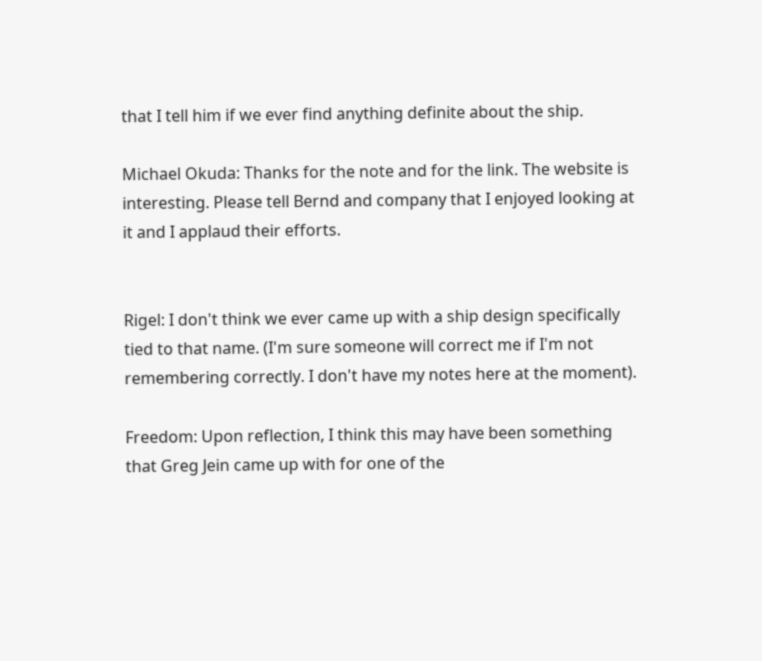that I tell him if we ever find anything definite about the ship.

Michael Okuda: Thanks for the note and for the link. The website is interesting. Please tell Bernd and company that I enjoyed looking at it and I applaud their efforts.


Rigel: I don't think we ever came up with a ship design specifically tied to that name. (I'm sure someone will correct me if I'm not remembering correctly. I don't have my notes here at the moment).

Freedom: Upon reflection, I think this may have been something that Greg Jein came up with for one of the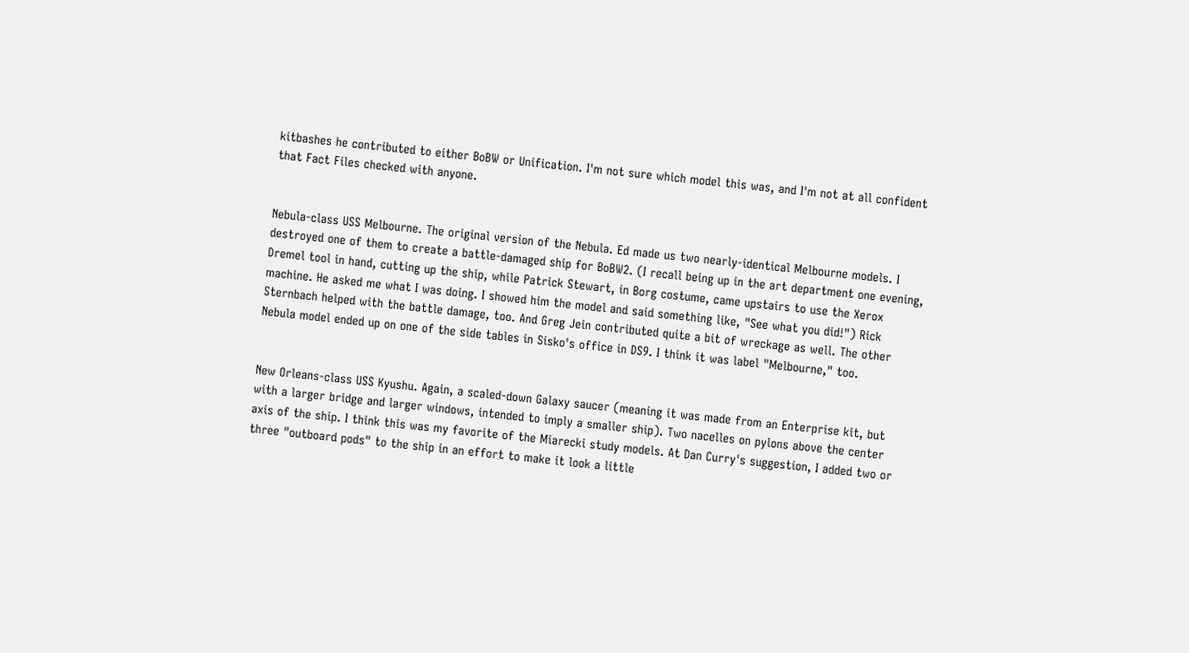kitbashes he contributed to either BoBW or Unification. I'm not sure which model this was, and I'm not at all confident that Fact Files checked with anyone.


Nebula-class USS Melbourne. The original version of the Nebula. Ed made us two nearly-identical Melbourne models. I destroyed one of them to create a battle-damaged ship for BoBW2. (I recall being up in the art department one evening, Dremel tool in hand, cutting up the ship, while Patrick Stewart, in Borg costume, came upstairs to use the Xerox machine. He asked me what I was doing. I showed him the model and said something like, "See what you did!") Rick Sternbach helped with the battle damage, too. And Greg Jein contributed quite a bit of wreckage as well. The other Nebula model ended up on one of the side tables in Sisko's office in DS9. I think it was label "Melbourne," too.


New Orleans-class USS Kyushu. Again, a scaled-down Galaxy saucer (meaning it was made from an Enterprise kit, but with a larger bridge and larger windows, intended to imply a smaller ship). Two nacelles on pylons above the center axis of the ship. I think this was my favorite of the Miarecki study models. At Dan Curry's suggestion, I added two or three "outboard pods" to the ship in an effort to make it look a little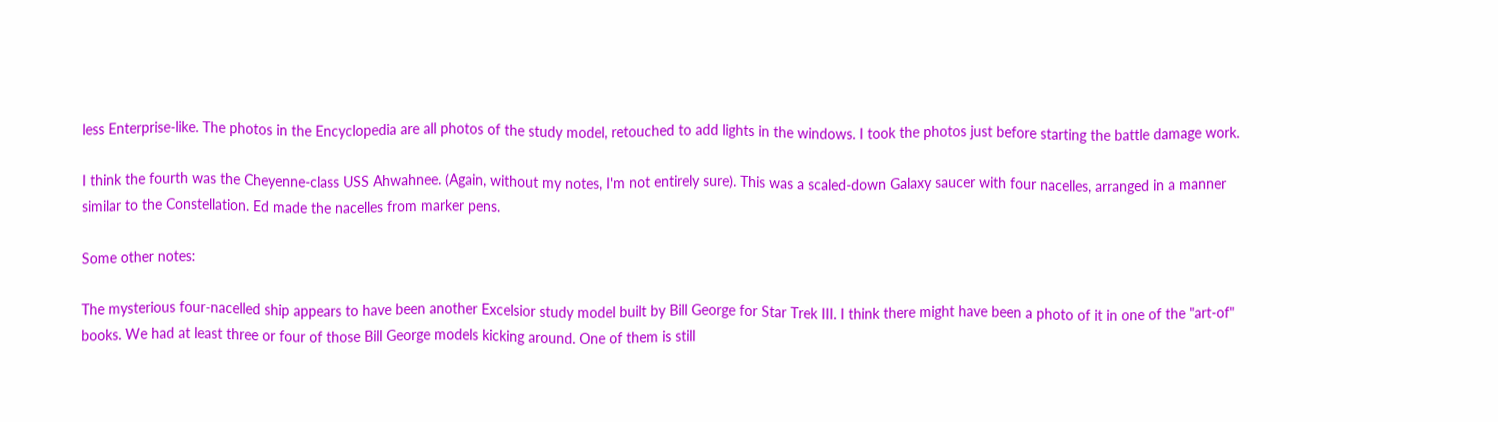less Enterprise-like. The photos in the Encyclopedia are all photos of the study model, retouched to add lights in the windows. I took the photos just before starting the battle damage work.

I think the fourth was the Cheyenne-class USS Ahwahnee. (Again, without my notes, I'm not entirely sure). This was a scaled-down Galaxy saucer with four nacelles, arranged in a manner similar to the Constellation. Ed made the nacelles from marker pens.

Some other notes:

The mysterious four-nacelled ship appears to have been another Excelsior study model built by Bill George for Star Trek III. I think there might have been a photo of it in one of the "art-of" books. We had at least three or four of those Bill George models kicking around. One of them is still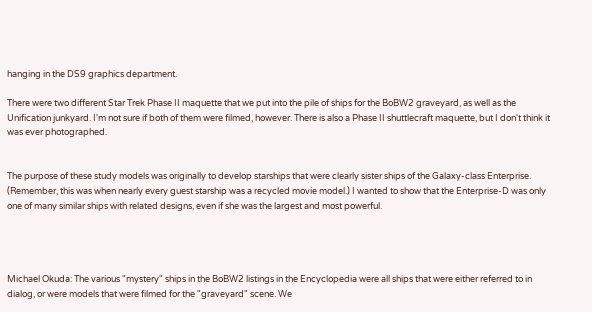hanging in the DS9 graphics department.

There were two different Star Trek Phase II maquette that we put into the pile of ships for the BoBW2 graveyard, as well as the Unification junkyard. I'm not sure if both of them were filmed, however. There is also a Phase II shuttlecraft maquette, but I don't think it was ever photographed.


The purpose of these study models was originally to develop starships that were clearly sister ships of the Galaxy-class Enterprise. (Remember, this was when nearly every guest starship was a recycled movie model.) I wanted to show that the Enterprise-D was only one of many similar ships with related designs, even if she was the largest and most powerful.




Michael Okuda: The various "mystery" ships in the BoBW2 listings in the Encyclopedia were all ships that were either referred to in dialog, or were models that were filmed for the "graveyard" scene. We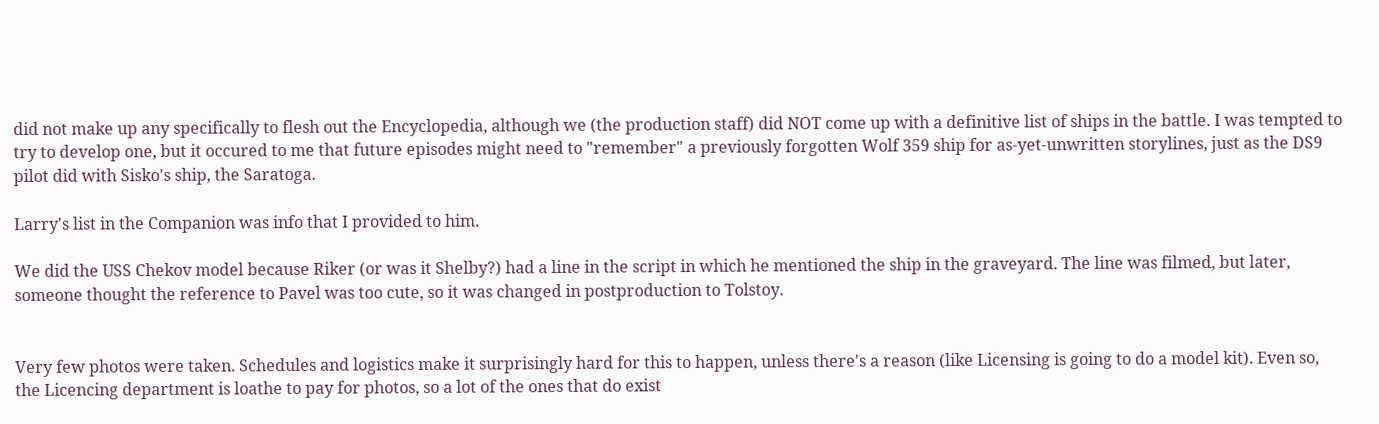did not make up any specifically to flesh out the Encyclopedia, although we (the production staff) did NOT come up with a definitive list of ships in the battle. I was tempted to try to develop one, but it occured to me that future episodes might need to "remember" a previously forgotten Wolf 359 ship for as-yet-unwritten storylines, just as the DS9 pilot did with Sisko's ship, the Saratoga.

Larry's list in the Companion was info that I provided to him.

We did the USS Chekov model because Riker (or was it Shelby?) had a line in the script in which he mentioned the ship in the graveyard. The line was filmed, but later, someone thought the reference to Pavel was too cute, so it was changed in postproduction to Tolstoy.


Very few photos were taken. Schedules and logistics make it surprisingly hard for this to happen, unless there's a reason (like Licensing is going to do a model kit). Even so, the Licencing department is loathe to pay for photos, so a lot of the ones that do exist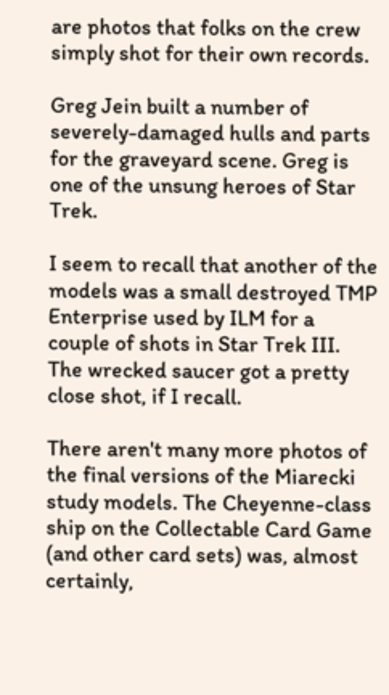are photos that folks on the crew simply shot for their own records.

Greg Jein built a number of severely-damaged hulls and parts for the graveyard scene. Greg is one of the unsung heroes of Star Trek.

I seem to recall that another of the models was a small destroyed TMP Enterprise used by ILM for a couple of shots in Star Trek III. The wrecked saucer got a pretty close shot, if I recall.

There aren't many more photos of the final versions of the Miarecki study models. The Cheyenne-class ship on the Collectable Card Game (and other card sets) was, almost certainly,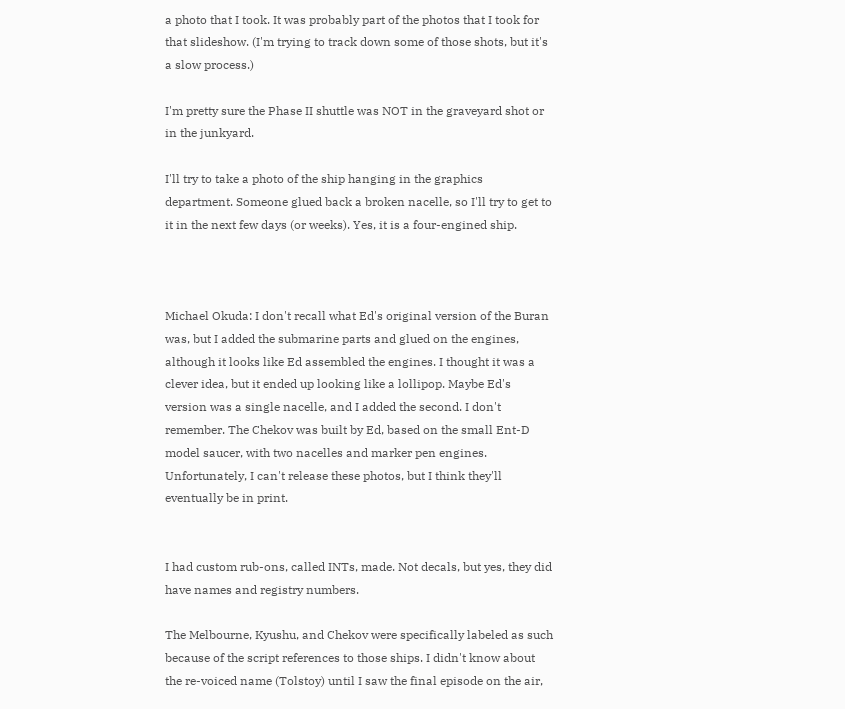a photo that I took. It was probably part of the photos that I took for that slideshow. (I'm trying to track down some of those shots, but it's a slow process.)

I'm pretty sure the Phase II shuttle was NOT in the graveyard shot or in the junkyard.

I'll try to take a photo of the ship hanging in the graphics department. Someone glued back a broken nacelle, so I'll try to get to it in the next few days (or weeks). Yes, it is a four-engined ship.



Michael Okuda: I don't recall what Ed's original version of the Buran was, but I added the submarine parts and glued on the engines, although it looks like Ed assembled the engines. I thought it was a clever idea, but it ended up looking like a lollipop. Maybe Ed's version was a single nacelle, and I added the second. I don't remember. The Chekov was built by Ed, based on the small Ent-D model saucer, with two nacelles and marker pen engines. Unfortunately, I can't release these photos, but I think they'll eventually be in print.


I had custom rub-ons, called INTs, made. Not decals, but yes, they did have names and registry numbers.

The Melbourne, Kyushu, and Chekov were specifically labeled as such because of the script references to those ships. I didn't know about the re-voiced name (Tolstoy) until I saw the final episode on the air,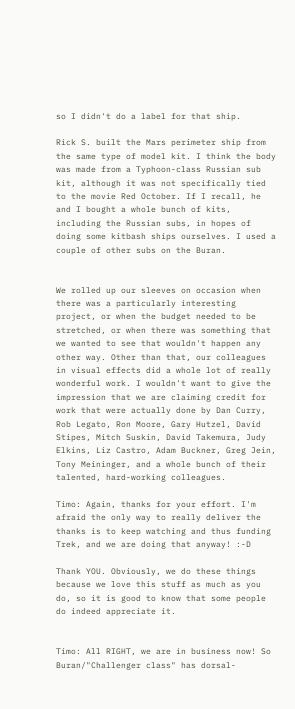so I didn't do a label for that ship.

Rick S. built the Mars perimeter ship from the same type of model kit. I think the body was made from a Typhoon-class Russian sub kit, although it was not specifically tied to the movie Red October. If I recall, he and I bought a whole bunch of kits, including the Russian subs, in hopes of doing some kitbash ships ourselves. I used a couple of other subs on the Buran.


We rolled up our sleeves on occasion when there was a particularly interesting project, or when the budget needed to be stretched, or when there was something that we wanted to see that wouldn't happen any other way. Other than that, our colleagues in visual effects did a whole lot of really wonderful work. I wouldn't want to give the impression that we are claiming credit for work that were actually done by Dan Curry, Rob Legato, Ron Moore, Gary Hutzel, David Stipes, Mitch Suskin, David Takemura, Judy Elkins, Liz Castro, Adam Buckner, Greg Jein, Tony Meininger, and a whole bunch of their talented, hard-working colleagues.

Timo: Again, thanks for your effort. I'm afraid the only way to really deliver the thanks is to keep watching and thus funding Trek, and we are doing that anyway! :-D

Thank YOU. Obviously, we do these things because we love this stuff as much as you do, so it is good to know that some people do indeed appreciate it.


Timo: All RIGHT, we are in business now! So Buran/"Challenger class" has dorsal-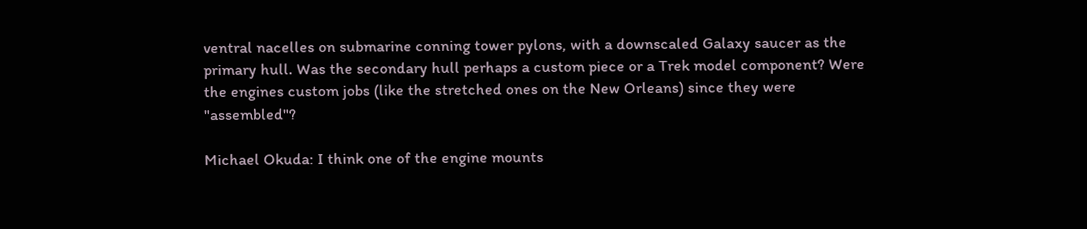ventral nacelles on submarine conning tower pylons, with a downscaled Galaxy saucer as the primary hull. Was the secondary hull perhaps a custom piece or a Trek model component? Were the engines custom jobs (like the stretched ones on the New Orleans) since they were "assembled"?

Michael Okuda: I think one of the engine mounts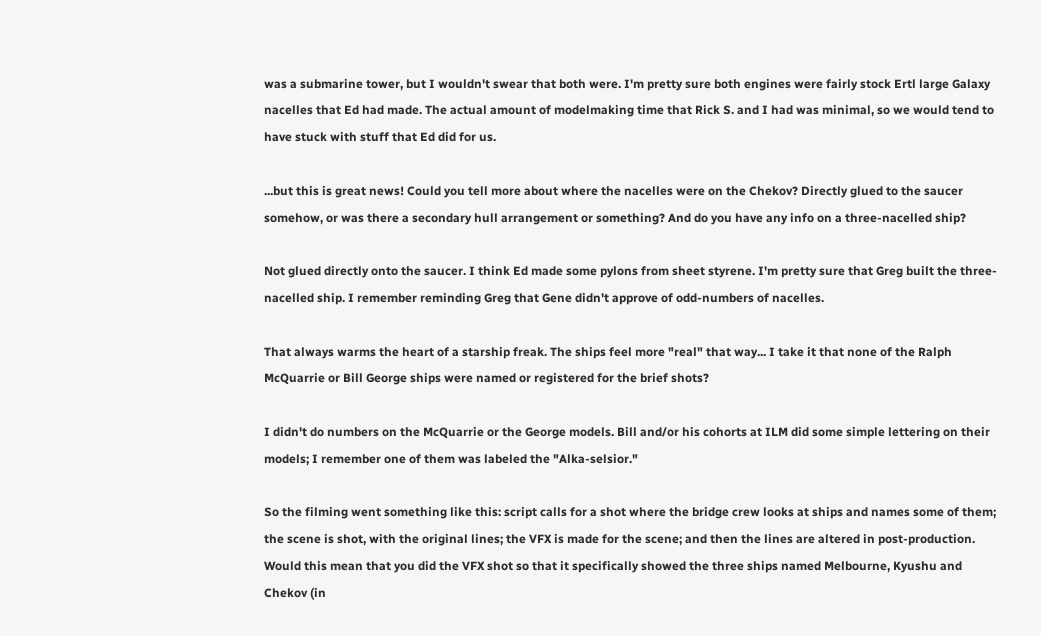was a submarine tower, but I wouldn't swear that both were. I'm pretty sure both engines were fairly stock Ertl large Galaxy nacelles that Ed had made. The actual amount of modelmaking time that Rick S. and I had was minimal, so we would tend to have stuck with stuff that Ed did for us.

...but this is great news! Could you tell more about where the nacelles were on the Chekov? Directly glued to the saucer somehow, or was there a secondary hull arrangement or something? And do you have any info on a three-nacelled ship?

Not glued directly onto the saucer. I think Ed made some pylons from sheet styrene. I'm pretty sure that Greg built the three-nacelled ship. I remember reminding Greg that Gene didn't approve of odd-numbers of nacelles.

That always warms the heart of a starship freak. The ships feel more "real" that way... I take it that none of the Ralph McQuarrie or Bill George ships were named or registered for the brief shots?

I didn't do numbers on the McQuarrie or the George models. Bill and/or his cohorts at ILM did some simple lettering on their models; I remember one of them was labeled the "Alka-selsior."

So the filming went something like this: script calls for a shot where the bridge crew looks at ships and names some of them; the scene is shot, with the original lines; the VFX is made for the scene; and then the lines are altered in post-production. Would this mean that you did the VFX shot so that it specifically showed the three ships named Melbourne, Kyushu and Chekov (in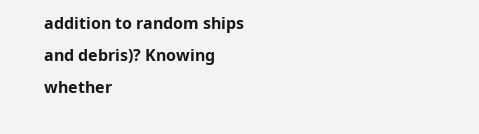addition to random ships and debris)? Knowing whether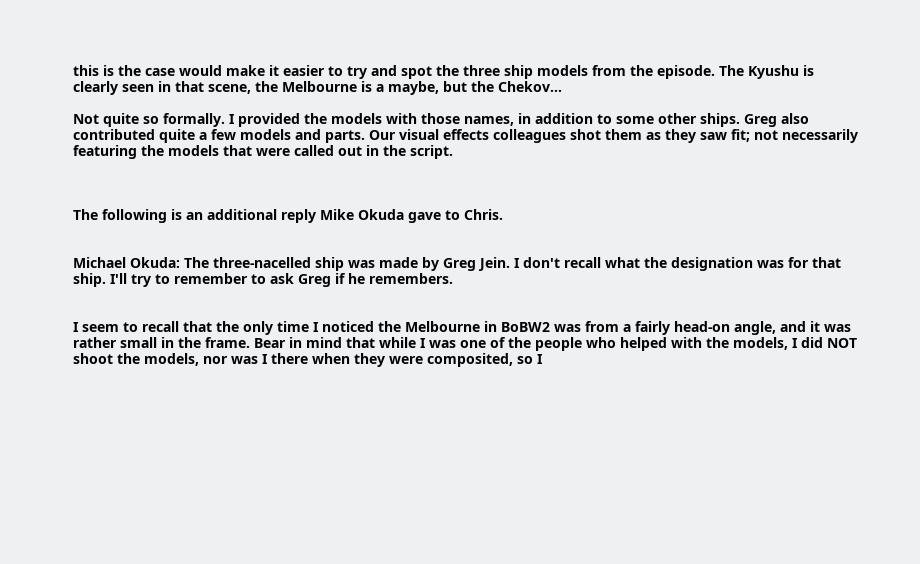this is the case would make it easier to try and spot the three ship models from the episode. The Kyushu is clearly seen in that scene, the Melbourne is a maybe, but the Chekov...

Not quite so formally. I provided the models with those names, in addition to some other ships. Greg also contributed quite a few models and parts. Our visual effects colleagues shot them as they saw fit; not necessarily featuring the models that were called out in the script.



The following is an additional reply Mike Okuda gave to Chris.


Michael Okuda: The three-nacelled ship was made by Greg Jein. I don't recall what the designation was for that ship. I'll try to remember to ask Greg if he remembers.


I seem to recall that the only time I noticed the Melbourne in BoBW2 was from a fairly head-on angle, and it was rather small in the frame. Bear in mind that while I was one of the people who helped with the models, I did NOT shoot the models, nor was I there when they were composited, so I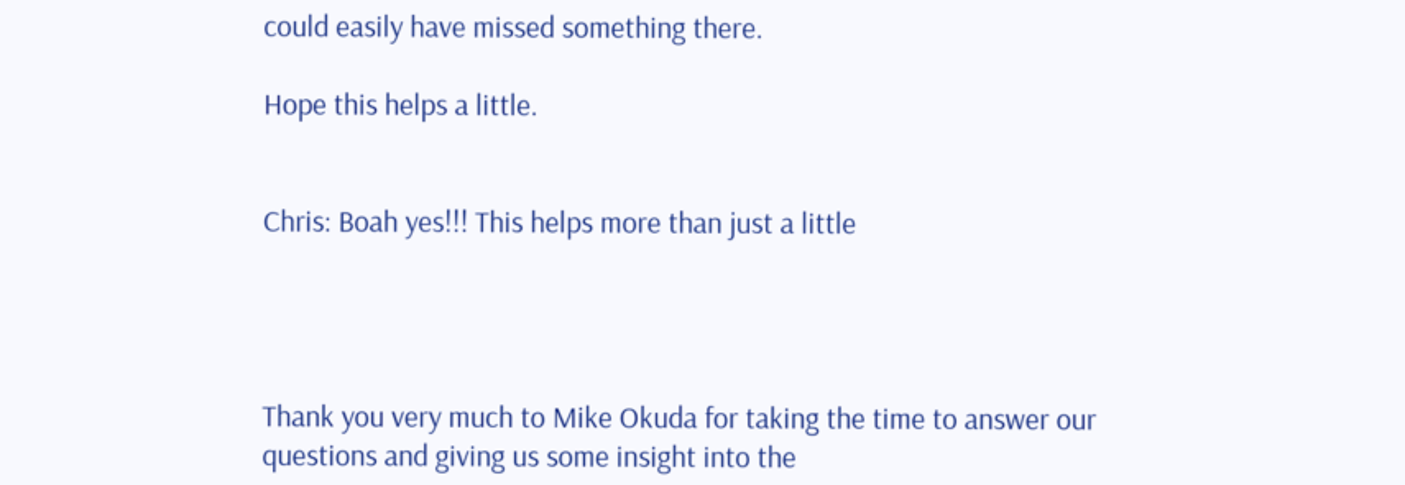could easily have missed something there.

Hope this helps a little.


Chris: Boah yes!!! This helps more than just a little




Thank you very much to Mike Okuda for taking the time to answer our questions and giving us some insight into the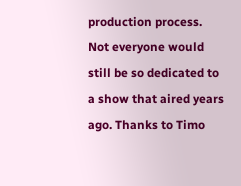production process. Not everyone would still be so dedicated to a show that aired years ago. Thanks to Timo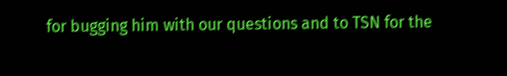for bugging him with our questions and to TSN for the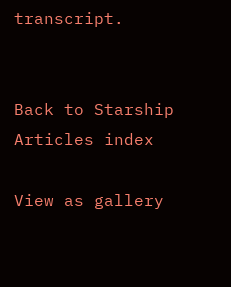transcript.


Back to Starship Articles index

View as gallery